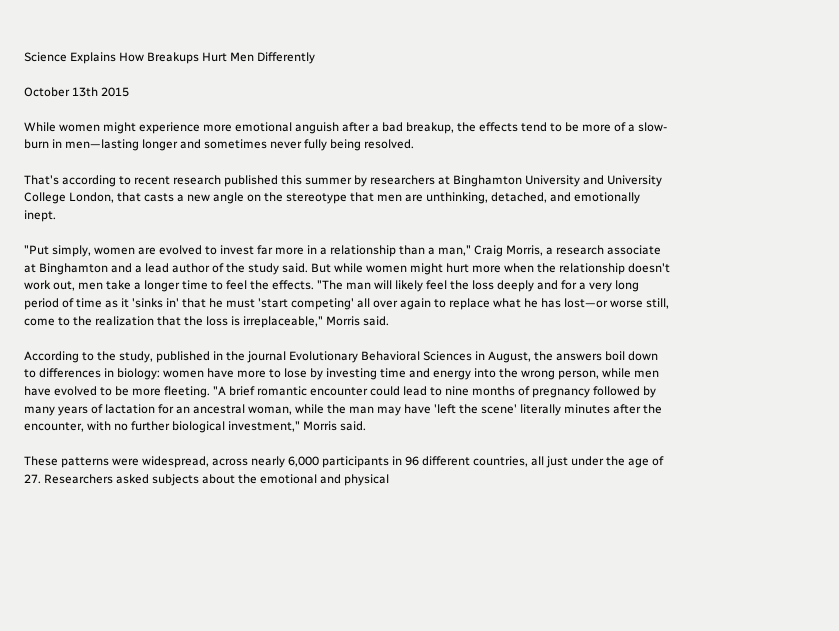Science Explains How Breakups Hurt Men Differently

October 13th 2015

While women might experience more emotional anguish after a bad breakup, the effects tend to be more of a slow-burn in men—lasting longer and sometimes never fully being resolved.

That's according to recent research published this summer by researchers at Binghamton University and University College London, that casts a new angle on the stereotype that men are unthinking, detached, and emotionally inept.

"Put simply, women are evolved to invest far more in a relationship than a man," Craig Morris, a research associate at Binghamton and a lead author of the study said. But while women might hurt more when the relationship doesn't work out, men take a longer time to feel the effects. "The man will likely feel the loss deeply and for a very long period of time as it 'sinks in' that he must 'start competing' all over again to replace what he has lost—or worse still, come to the realization that the loss is irreplaceable," Morris said.

According to the study, published in the journal Evolutionary Behavioral Sciences in August, the answers boil down to differences in biology: women have more to lose by investing time and energy into the wrong person, while men have evolved to be more fleeting. "A brief romantic encounter could lead to nine months of pregnancy followed by many years of lactation for an ancestral woman, while the man may have 'left the scene' literally minutes after the encounter, with no further biological investment," Morris said.

These patterns were widespread, across nearly 6,000 participants in 96 different countries, all just under the age of 27. Researchers asked subjects about the emotional and physical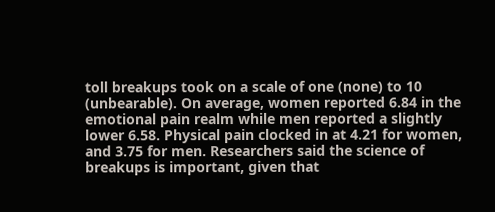toll breakups took on a scale of one (none) to 10 (unbearable). On average, women reported 6.84 in the emotional pain realm while men reported a slightly lower 6.58. Physical pain clocked in at 4.21 for women, and 3.75 for men. Researchers said the science of breakups is important, given that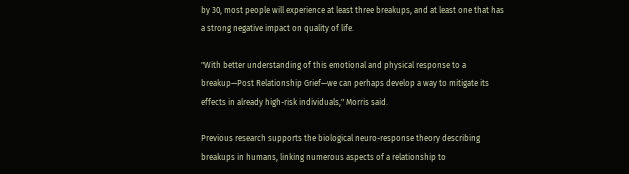by 30, most people will experience at least three breakups, and at least one that has a strong negative impact on quality of life.

"With better understanding of this emotional and physical response to a breakup—Post Relationship Grief—we can perhaps develop a way to mitigate its effects in already high-risk individuals," Morris said.

Previous research supports the biological neuro-response theory describing breakups in humans, linking numerous aspects of a relationship to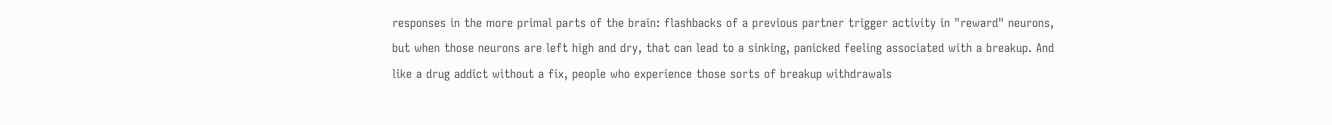responses in the more primal parts of the brain: flashbacks of a previous partner trigger activity in "reward" neurons, but when those neurons are left high and dry, that can lead to a sinking, panicked feeling associated with a breakup. And like a drug addict without a fix, people who experience those sorts of breakup withdrawals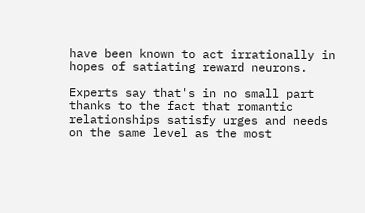have been known to act irrationally in hopes of satiating reward neurons.

Experts say that's in no small part thanks to the fact that romantic relationships satisfy urges and needs on the same level as the most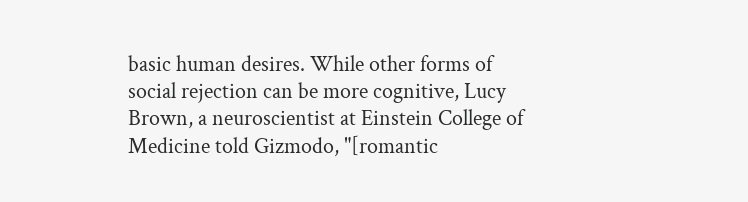basic human desires. While other forms of social rejection can be more cognitive, Lucy Brown, a neuroscientist at Einstein College of Medicine told Gizmodo, "[romantic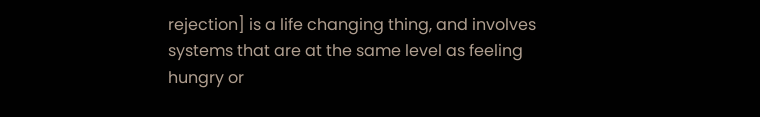rejection] is a life changing thing, and involves systems that are at the same level as feeling hungry or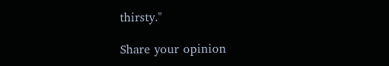thirsty."

Share your opinion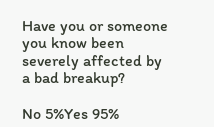Have you or someone you know been severely affected by a bad breakup?

No 5%Yes 95%